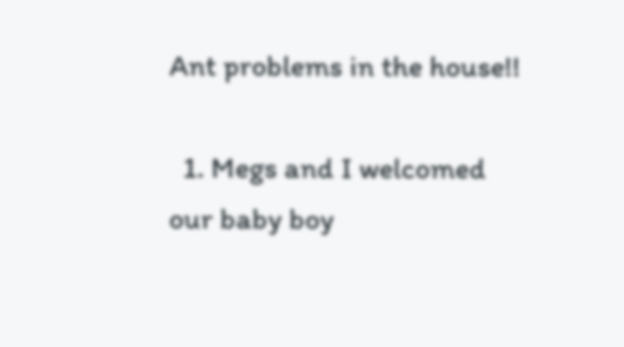Ant problems in the house!!

  1. Megs and I welcomed our baby boy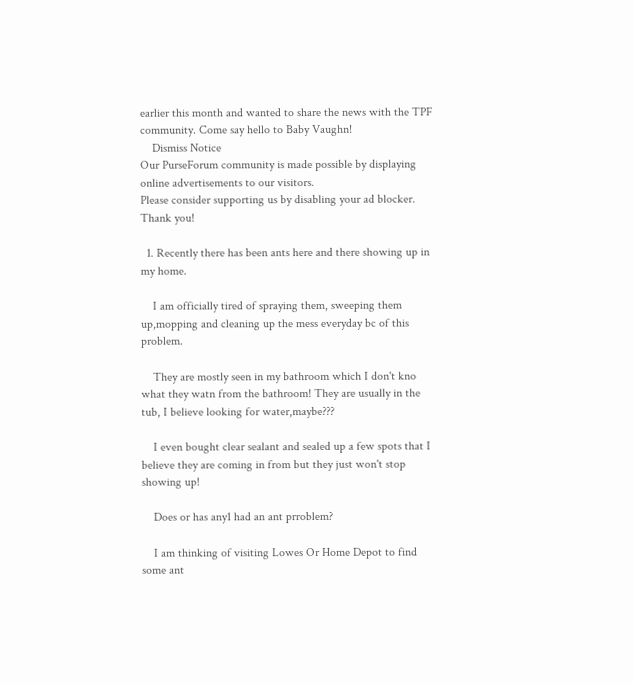earlier this month and wanted to share the news with the TPF community. Come say hello to Baby Vaughn!
    Dismiss Notice
Our PurseForum community is made possible by displaying online advertisements to our visitors.
Please consider supporting us by disabling your ad blocker. Thank you!

  1. Recently there has been ants here and there showing up in my home.

    I am officially tired of spraying them, sweeping them up,mopping and cleaning up the mess everyday bc of this problem.

    They are mostly seen in my bathroom which I don't kno what they watn from the bathroom! They are usually in the tub, I believe looking for water,maybe???

    I even bought clear sealant and sealed up a few spots that I believe they are coming in from but they just won't stop showing up!

    Does or has any1 had an ant prroblem?

    I am thinking of visiting Lowes Or Home Depot to find some ant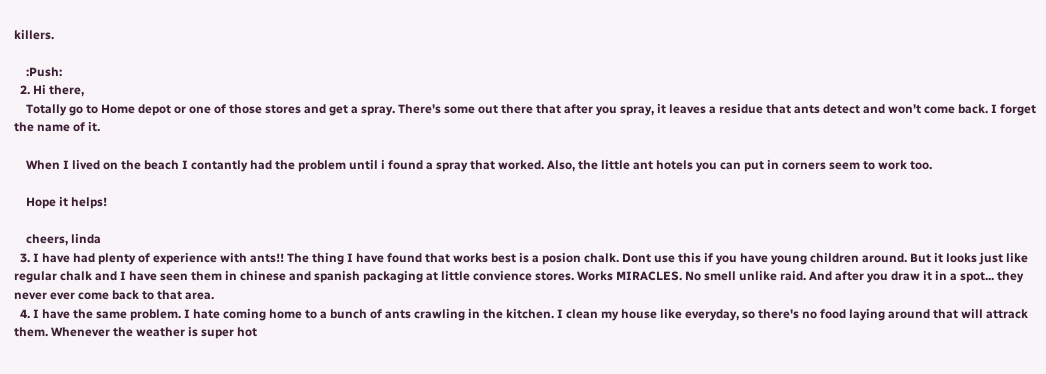killers.

    :Push:
  2. Hi there,
    Totally go to Home depot or one of those stores and get a spray. There's some out there that after you spray, it leaves a residue that ants detect and won't come back. I forget the name of it.

    When I lived on the beach I contantly had the problem until i found a spray that worked. Also, the little ant hotels you can put in corners seem to work too.

    Hope it helps!

    cheers, linda
  3. I have had plenty of experience with ants!! The thing I have found that works best is a posion chalk. Dont use this if you have young children around. But it looks just like regular chalk and I have seen them in chinese and spanish packaging at little convience stores. Works MIRACLES. No smell unlike raid. And after you draw it in a spot... they never ever come back to that area.
  4. I have the same problem. I hate coming home to a bunch of ants crawling in the kitchen. I clean my house like everyday, so there's no food laying around that will attrack them. Whenever the weather is super hot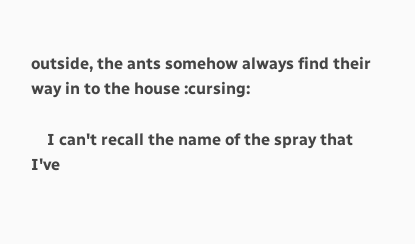outside, the ants somehow always find their way in to the house :cursing:

    I can't recall the name of the spray that I've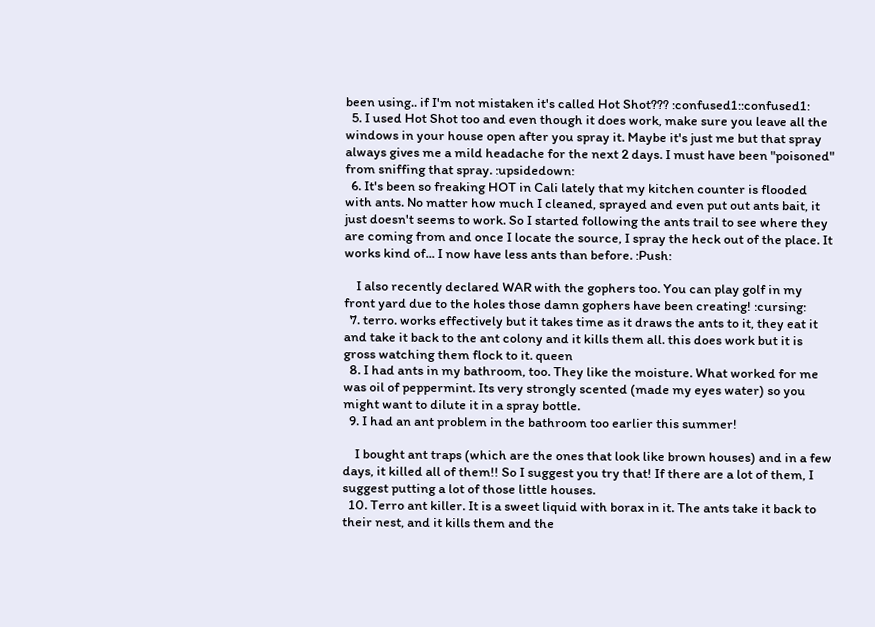been using.. if I'm not mistaken it's called Hot Shot??? :confused1::confused1:
  5. I used Hot Shot too and even though it does work, make sure you leave all the windows in your house open after you spray it. Maybe it's just me but that spray always gives me a mild headache for the next 2 days. I must have been "poisoned" from sniffing that spray. :upsidedown:
  6. It's been so freaking HOT in Cali lately that my kitchen counter is flooded with ants. No matter how much I cleaned, sprayed and even put out ants bait, it just doesn't seems to work. So I started following the ants trail to see where they are coming from and once I locate the source, I spray the heck out of the place. It works kind of... I now have less ants than before. :Push:

    I also recently declared WAR with the gophers too. You can play golf in my front yard due to the holes those damn gophers have been creating! :cursing:
  7. terro. works effectively but it takes time as it draws the ants to it, they eat it and take it back to the ant colony and it kills them all. this does work but it is gross watching them flock to it. queen
  8. I had ants in my bathroom, too. They like the moisture. What worked for me was oil of peppermint. Its very strongly scented (made my eyes water) so you might want to dilute it in a spray bottle.
  9. I had an ant problem in the bathroom too earlier this summer!

    I bought ant traps (which are the ones that look like brown houses) and in a few days, it killed all of them!! So I suggest you try that! If there are a lot of them, I suggest putting a lot of those little houses.
  10. Terro ant killer. It is a sweet liquid with borax in it. The ants take it back to their nest, and it kills them and the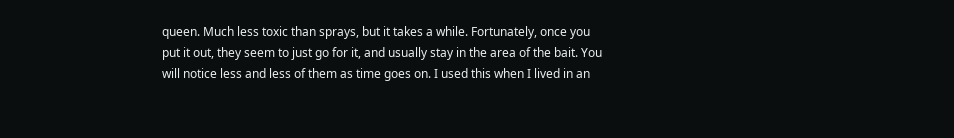queen. Much less toxic than sprays, but it takes a while. Fortunately, once you put it out, they seem to just go for it, and usually stay in the area of the bait. You will notice less and less of them as time goes on. I used this when I lived in an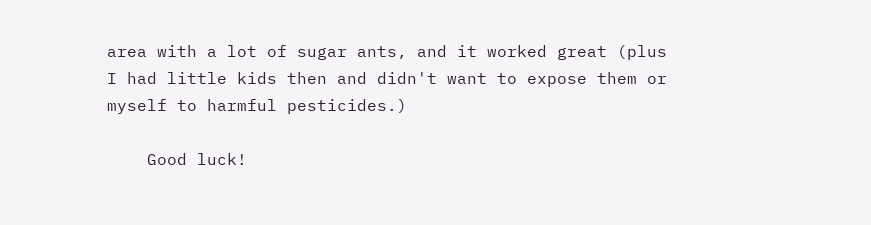area with a lot of sugar ants, and it worked great (plus I had little kids then and didn't want to expose them or myself to harmful pesticides.)

    Good luck!